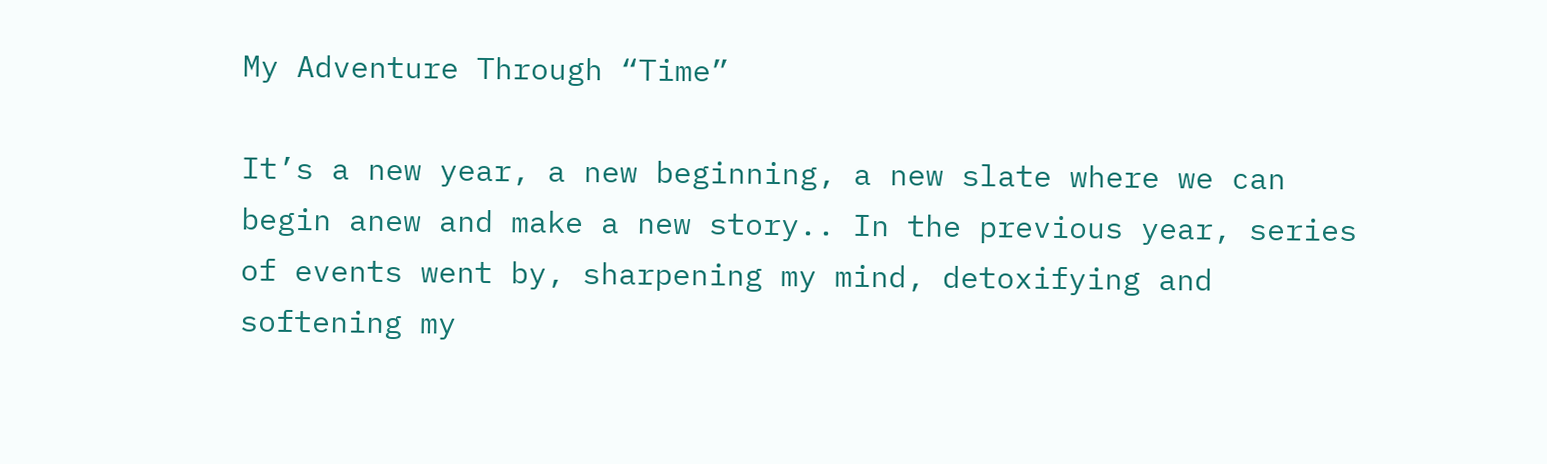My Adventure Through “Time”

It’s a new year, a new beginning, a new slate where we can begin anew and make a new story.. In the previous year, series of events went by, sharpening my mind, detoxifying and softening my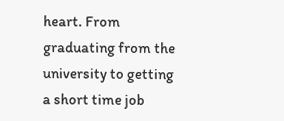heart. From graduating from the university to getting a short time job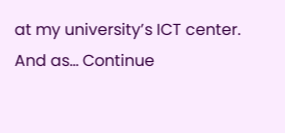at my university’s ICT center. And as... Continue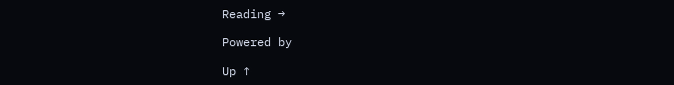Reading →

Powered by

Up ↑